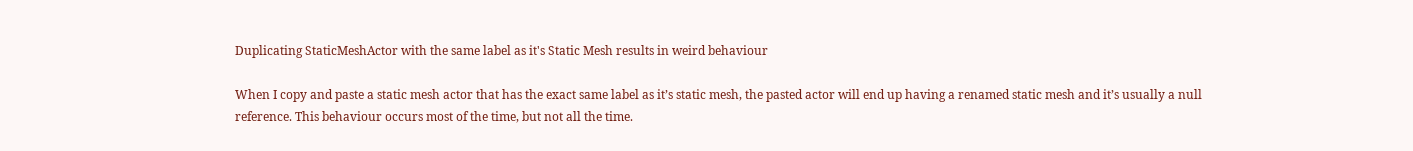Duplicating StaticMeshActor with the same label as it's Static Mesh results in weird behaviour

When I copy and paste a static mesh actor that has the exact same label as it’s static mesh, the pasted actor will end up having a renamed static mesh and it’s usually a null reference. This behaviour occurs most of the time, but not all the time.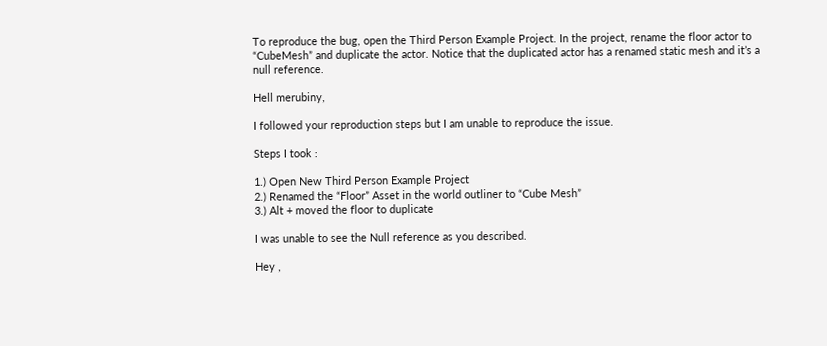To reproduce the bug, open the Third Person Example Project. In the project, rename the floor actor to “CubeMesh” and duplicate the actor. Notice that the duplicated actor has a renamed static mesh and it’s a null reference.

Hell merubiny,

I followed your reproduction steps but I am unable to reproduce the issue.

Steps I took :

1.) Open New Third Person Example Project
2.) Renamed the “Floor” Asset in the world outliner to “Cube Mesh”
3.) Alt + moved the floor to duplicate

I was unable to see the Null reference as you described.

Hey ,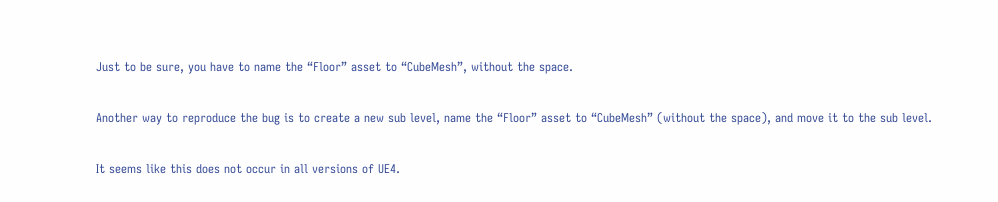Just to be sure, you have to name the “Floor” asset to “CubeMesh”, without the space.

Another way to reproduce the bug is to create a new sub level, name the “Floor” asset to “CubeMesh” (without the space), and move it to the sub level.

It seems like this does not occur in all versions of UE4.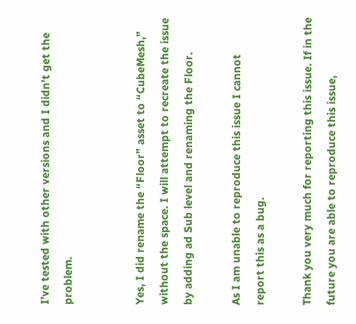I’ve tested with other versions and I didn’t get the problem.


Yes, I did rename the “Floor” asset to “CubeMesh,” without the space. I will attempt to recreate the issue by adding ad Sub level and renaming the Floor.

As I am unable to reproduce this issue I cannot report this as a bug.

Thank you very much for reporting this issue. If in the future you are able to reproduce this issue,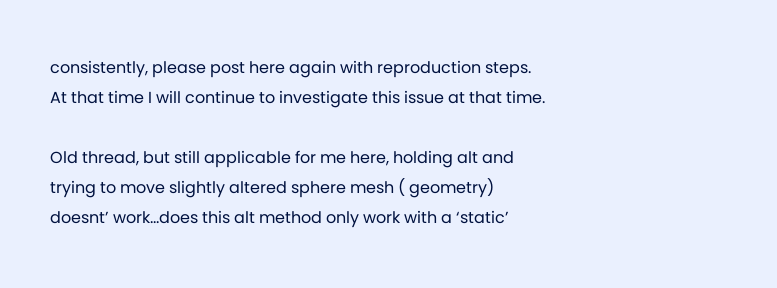consistently, please post here again with reproduction steps. At that time I will continue to investigate this issue at that time.

Old thread, but still applicable for me here, holding alt and trying to move slightly altered sphere mesh ( geometry) doesnt’ work…does this alt method only work with a ‘static’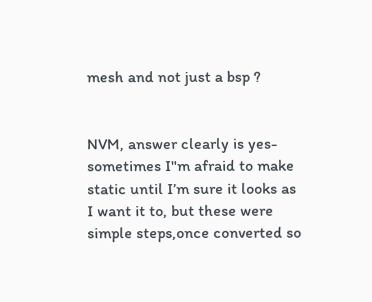mesh and not just a bsp ?


NVM, answer clearly is yes-sometimes I"m afraid to make static until I’m sure it looks as I want it to, but these were simple steps,once converted so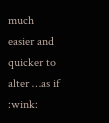much easier and quicker to alter …as if :wink: